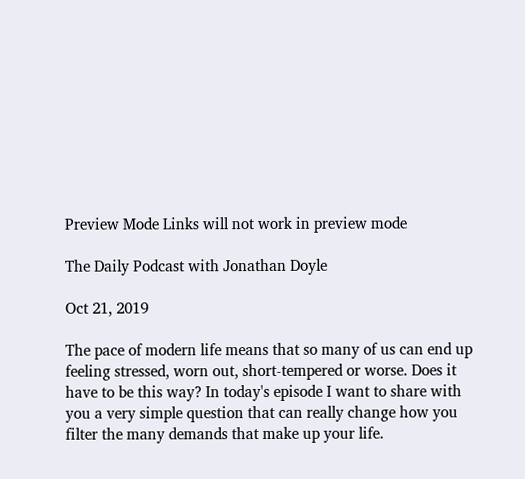Preview Mode Links will not work in preview mode

The Daily Podcast with Jonathan Doyle

Oct 21, 2019

The pace of modern life means that so many of us can end up feeling stressed, worn out, short-tempered or worse. Does it have to be this way? In today's episode I want to share with you a very simple question that can really change how you filter the many demands that make up your life.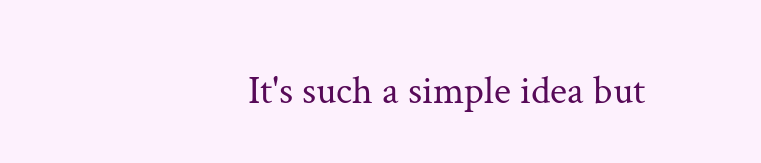It's such a simple idea but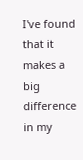I've found that it makes a big difference in my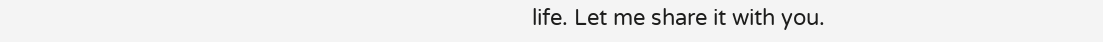life. Let me share it with you.